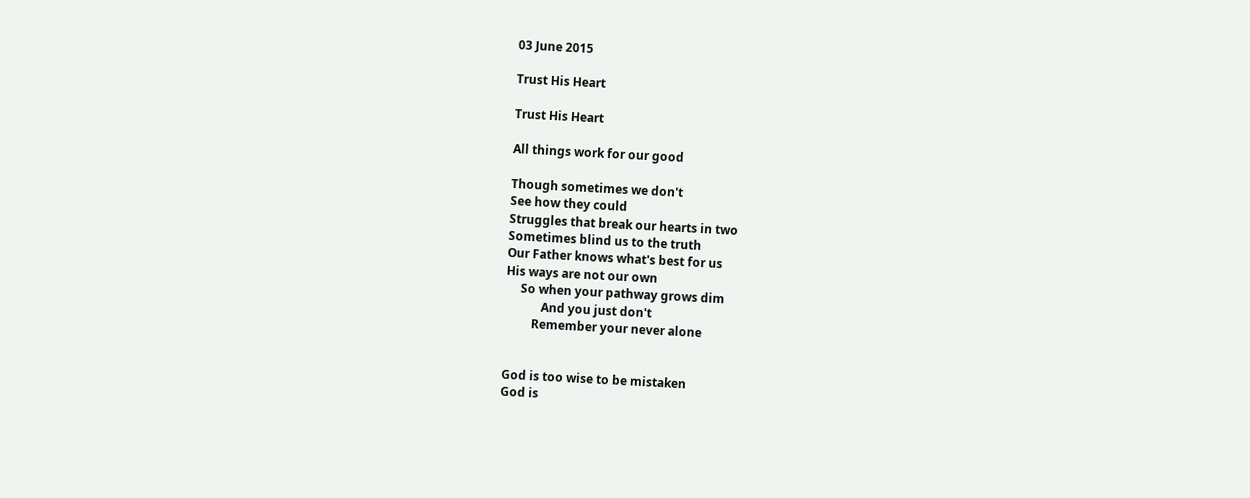03 June 2015

Trust His Heart

Trust His Heart

All things work for our good

Though sometimes we don't
See how they could
Struggles that break our hearts in two
Sometimes blind us to the truth
Our Father knows what's best for us
His ways are not our own
     So when your pathway grows dim
            And you just don't
         Remember your never alone


God is too wise to be mistaken
God is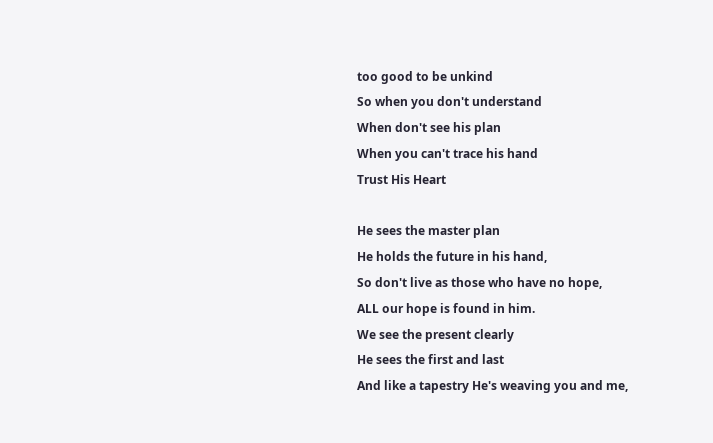too good to be unkind
So when you don't understand
When don't see his plan
When you can't trace his hand
Trust His Heart

He sees the master plan
He holds the future in his hand,
So don't live as those who have no hope,
ALL our hope is found in him.
We see the present clearly
He sees the first and last
And like a tapestry He's weaving you and me,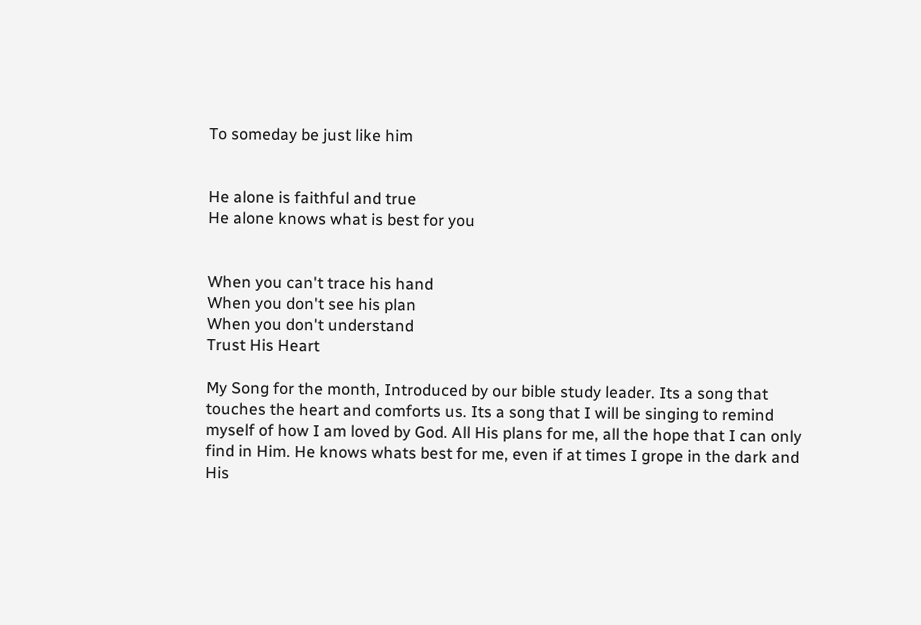To someday be just like him


He alone is faithful and true
He alone knows what is best for you


When you can't trace his hand
When you don't see his plan
When you don't understand
Trust His Heart

My Song for the month, Introduced by our bible study leader. Its a song that touches the heart and comforts us. Its a song that I will be singing to remind myself of how I am loved by God. All His plans for me, all the hope that I can only find in Him. He knows whats best for me, even if at times I grope in the dark and His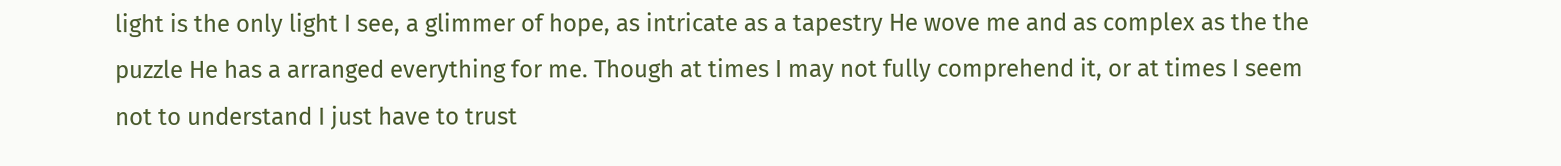light is the only light I see, a glimmer of hope, as intricate as a tapestry He wove me and as complex as the the puzzle He has a arranged everything for me. Though at times I may not fully comprehend it, or at times I seem not to understand I just have to trust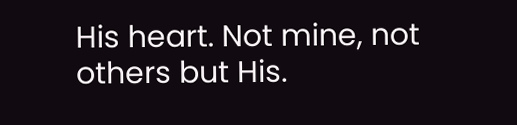His heart. Not mine, not others but His.